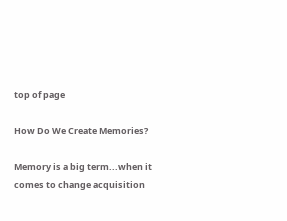top of page

How Do We Create Memories?

Memory is a big term...when it comes to change acquisition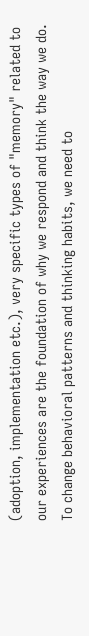(adoption, implementation etc.), very specific types of "memory" related to our experiences are the foundation of why we respond and think the way we do. To change behavioral patterns and thinking habits, we need to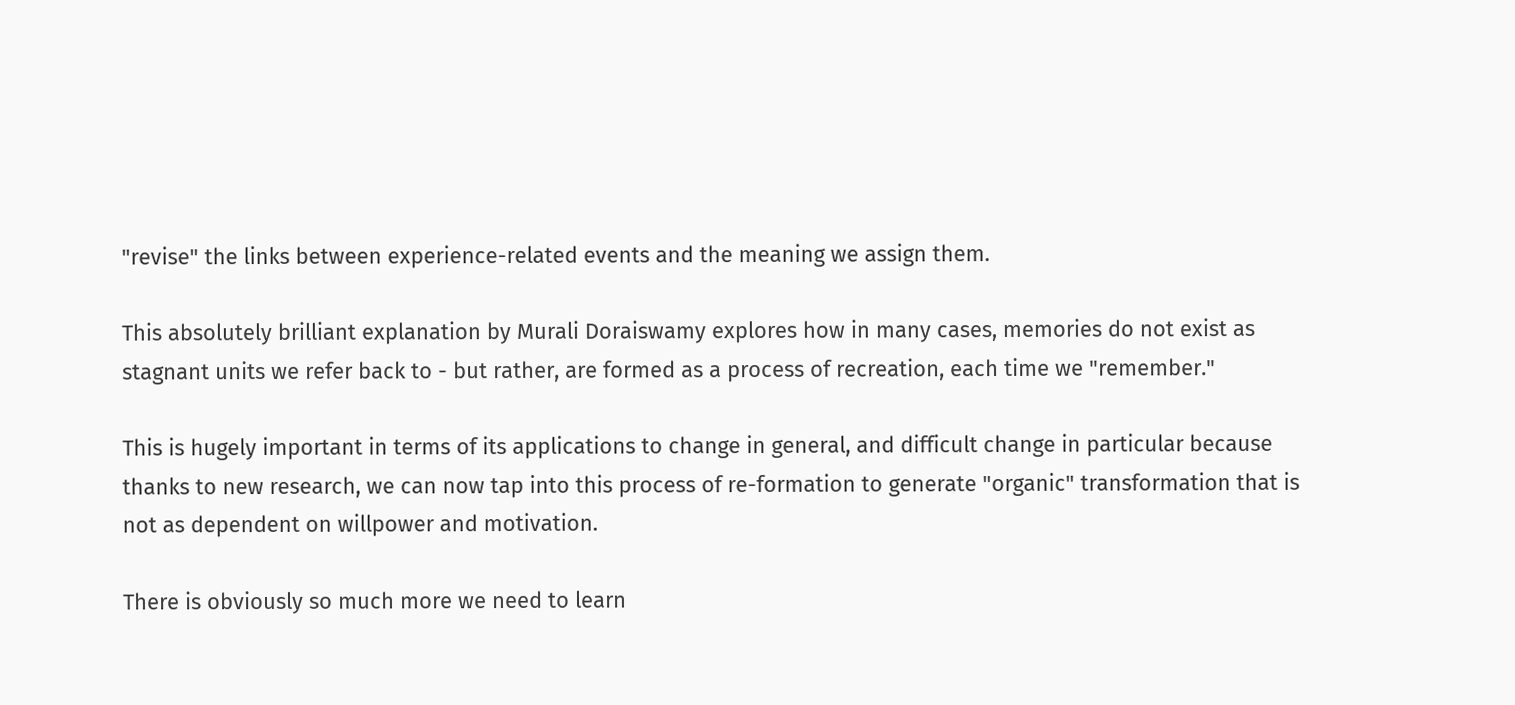"revise" the links between experience-related events and the meaning we assign them.

This absolutely brilliant explanation by Murali Doraiswamy explores how in many cases, memories do not exist as stagnant units we refer back to - but rather, are formed as a process of recreation, each time we "remember."

This is hugely important in terms of its applications to change in general, and difficult change in particular because thanks to new research, we can now tap into this process of re-formation to generate "organic" transformation that is not as dependent on willpower and motivation.

There is obviously so much more we need to learn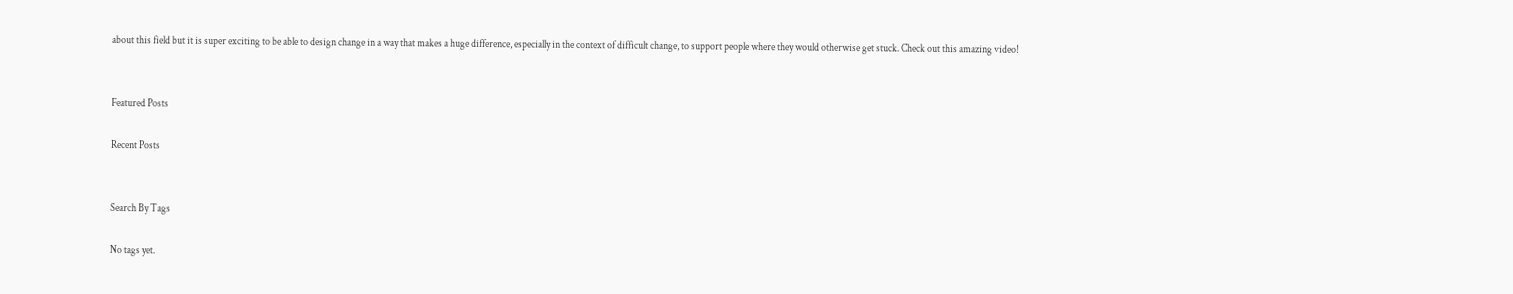about this field but it is super exciting to be able to design change in a way that makes a huge difference, especially in the context of difficult change, to support people where they would otherwise get stuck. Check out this amazing video!


Featured Posts

Recent Posts


Search By Tags

No tags yet.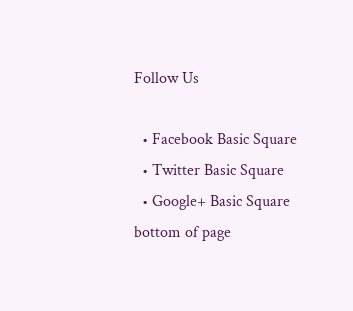Follow Us

  • Facebook Basic Square
  • Twitter Basic Square
  • Google+ Basic Square
bottom of page